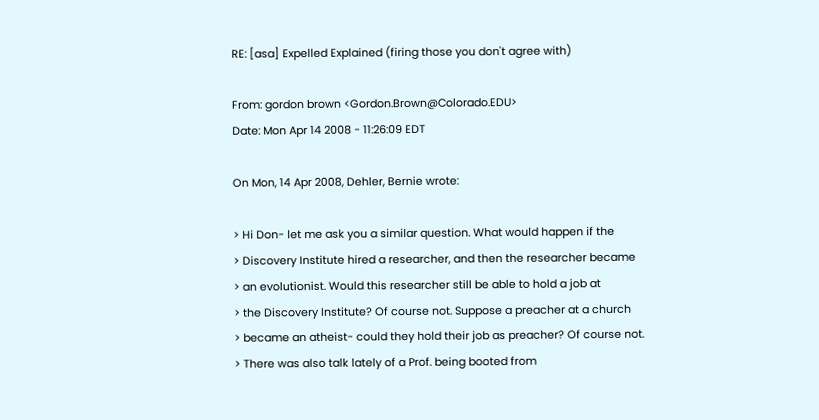RE: [asa] Expelled Explained (firing those you don't agree with)

From: gordon brown <Gordon.Brown@Colorado.EDU>
Date: Mon Apr 14 2008 - 11:26:09 EDT

On Mon, 14 Apr 2008, Dehler, Bernie wrote:

> Hi Don- let me ask you a similar question. What would happen if the
> Discovery Institute hired a researcher, and then the researcher became
> an evolutionist. Would this researcher still be able to hold a job at
> the Discovery Institute? Of course not. Suppose a preacher at a church
> became an atheist- could they hold their job as preacher? Of course not.
> There was also talk lately of a Prof. being booted from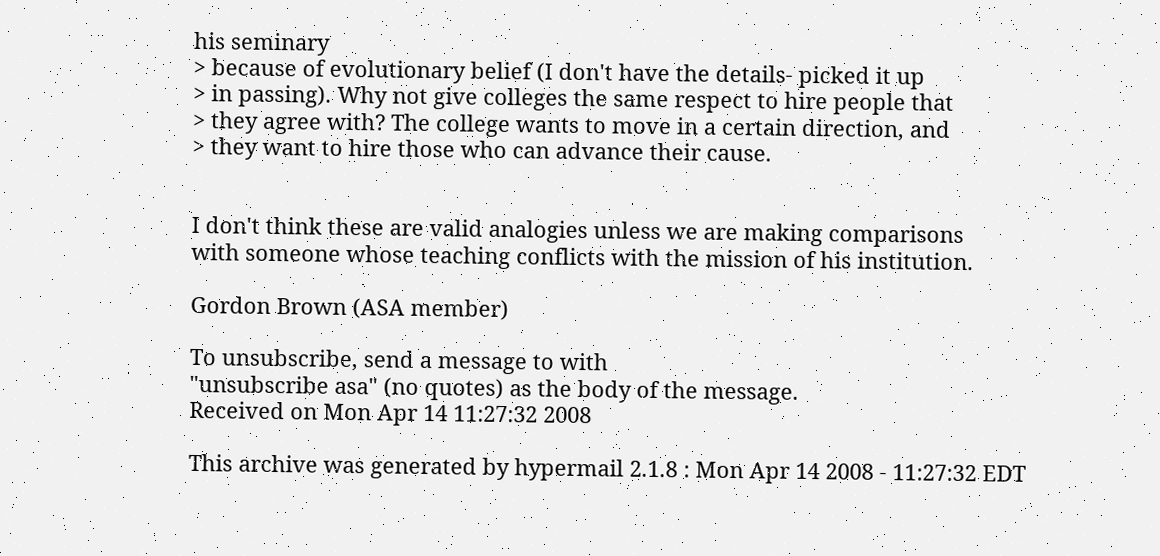his seminary
> because of evolutionary belief (I don't have the details- picked it up
> in passing). Why not give colleges the same respect to hire people that
> they agree with? The college wants to move in a certain direction, and
> they want to hire those who can advance their cause.


I don't think these are valid analogies unless we are making comparisons
with someone whose teaching conflicts with the mission of his institution.

Gordon Brown (ASA member)

To unsubscribe, send a message to with
"unsubscribe asa" (no quotes) as the body of the message.
Received on Mon Apr 14 11:27:32 2008

This archive was generated by hypermail 2.1.8 : Mon Apr 14 2008 - 11:27:32 EDT